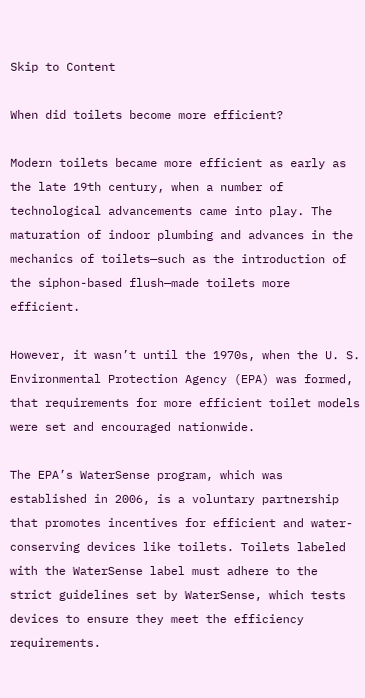Skip to Content

When did toilets become more efficient?

Modern toilets became more efficient as early as the late 19th century, when a number of technological advancements came into play. The maturation of indoor plumbing and advances in the mechanics of toilets—such as the introduction of the siphon-based flush—made toilets more efficient.

However, it wasn’t until the 1970s, when the U. S. Environmental Protection Agency (EPA) was formed, that requirements for more efficient toilet models were set and encouraged nationwide.

The EPA’s WaterSense program, which was established in 2006, is a voluntary partnership that promotes incentives for efficient and water-conserving devices like toilets. Toilets labeled with the WaterSense label must adhere to the strict guidelines set by WaterSense, which tests devices to ensure they meet the efficiency requirements.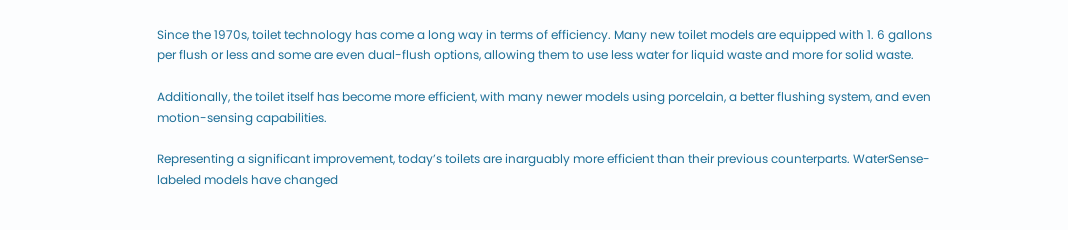Since the 1970s, toilet technology has come a long way in terms of efficiency. Many new toilet models are equipped with 1. 6 gallons per flush or less and some are even dual-flush options, allowing them to use less water for liquid waste and more for solid waste.

Additionally, the toilet itself has become more efficient, with many newer models using porcelain, a better flushing system, and even motion-sensing capabilities.

Representing a significant improvement, today’s toilets are inarguably more efficient than their previous counterparts. WaterSense-labeled models have changed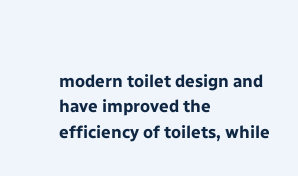modern toilet design and have improved the efficiency of toilets, while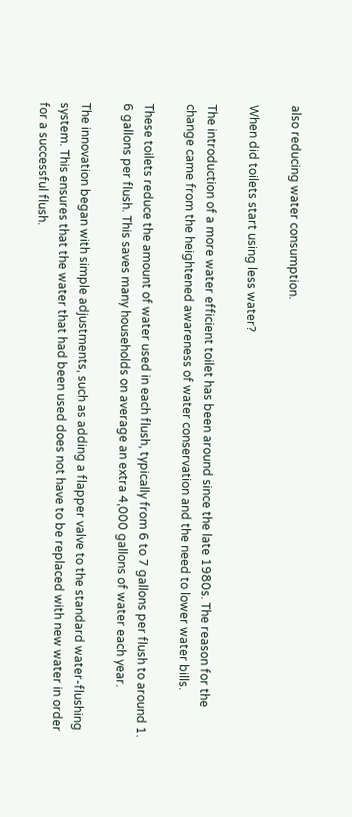also reducing water consumption.

When did toilets start using less water?

The introduction of a more water efficient toilet has been around since the late 1980s. The reason for the change came from the heightened awareness of water conservation and the need to lower water bills.

These toilets reduce the amount of water used in each flush, typically from 6 to 7 gallons per flush to around 1. 6 gallons per flush. This saves many households on average an extra 4,000 gallons of water each year.

The innovation began with simple adjustments, such as adding a flapper valve to the standard water-flushing system. This ensures that the water that had been used does not have to be replaced with new water in order for a successful flush.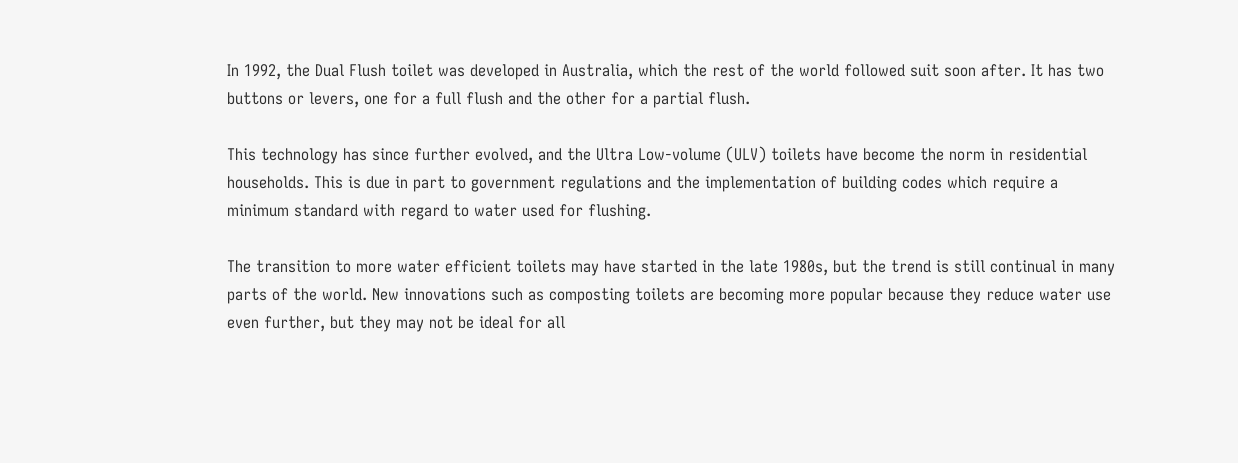In 1992, the Dual Flush toilet was developed in Australia, which the rest of the world followed suit soon after. It has two buttons or levers, one for a full flush and the other for a partial flush.

This technology has since further evolved, and the Ultra Low-volume (ULV) toilets have become the norm in residential households. This is due in part to government regulations and the implementation of building codes which require a minimum standard with regard to water used for flushing.

The transition to more water efficient toilets may have started in the late 1980s, but the trend is still continual in many parts of the world. New innovations such as composting toilets are becoming more popular because they reduce water use even further, but they may not be ideal for all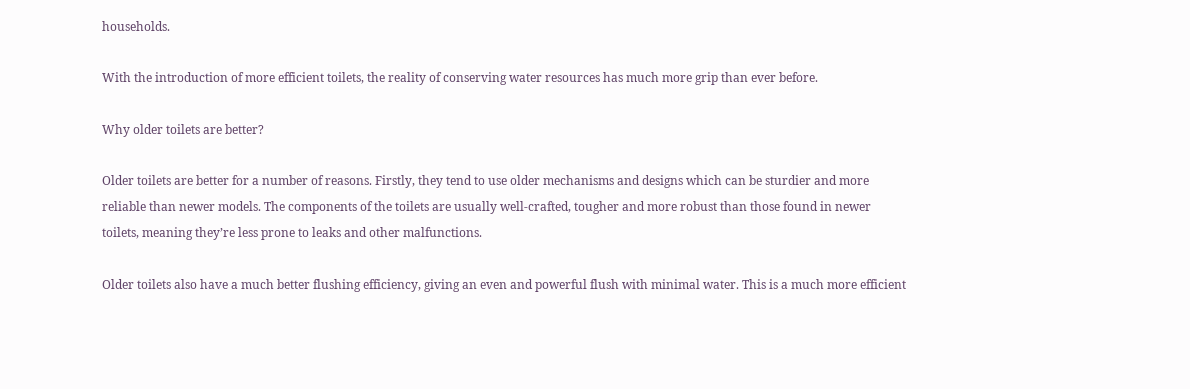households.

With the introduction of more efficient toilets, the reality of conserving water resources has much more grip than ever before.

Why older toilets are better?

Older toilets are better for a number of reasons. Firstly, they tend to use older mechanisms and designs which can be sturdier and more reliable than newer models. The components of the toilets are usually well-crafted, tougher and more robust than those found in newer toilets, meaning they’re less prone to leaks and other malfunctions.

Older toilets also have a much better flushing efficiency, giving an even and powerful flush with minimal water. This is a much more efficient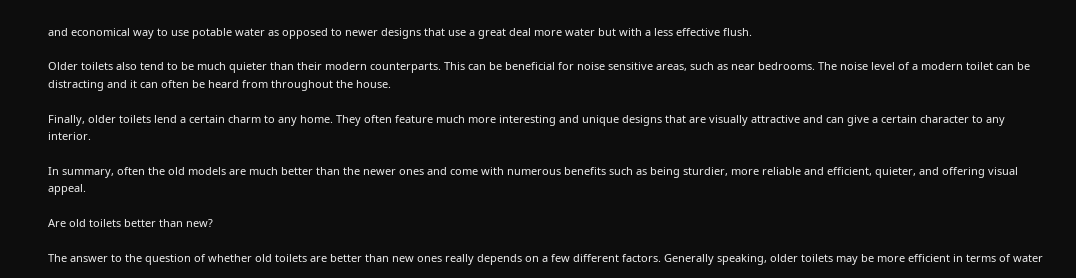and economical way to use potable water as opposed to newer designs that use a great deal more water but with a less effective flush.

Older toilets also tend to be much quieter than their modern counterparts. This can be beneficial for noise sensitive areas, such as near bedrooms. The noise level of a modern toilet can be distracting and it can often be heard from throughout the house.

Finally, older toilets lend a certain charm to any home. They often feature much more interesting and unique designs that are visually attractive and can give a certain character to any interior.

In summary, often the old models are much better than the newer ones and come with numerous benefits such as being sturdier, more reliable and efficient, quieter, and offering visual appeal.

Are old toilets better than new?

The answer to the question of whether old toilets are better than new ones really depends on a few different factors. Generally speaking, older toilets may be more efficient in terms of water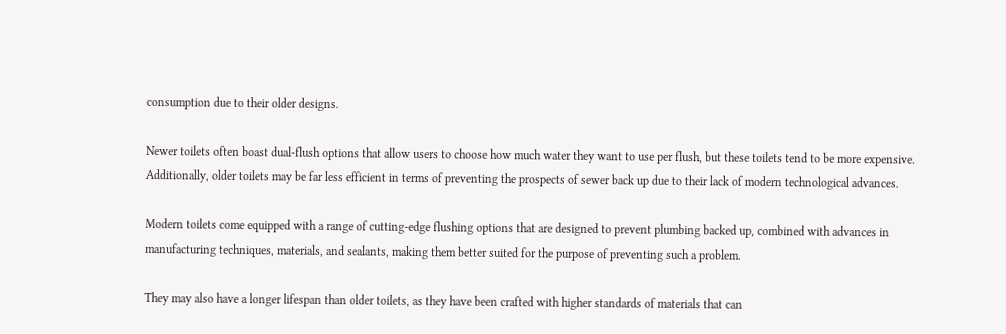consumption due to their older designs.

Newer toilets often boast dual-flush options that allow users to choose how much water they want to use per flush, but these toilets tend to be more expensive. Additionally, older toilets may be far less efficient in terms of preventing the prospects of sewer back up due to their lack of modern technological advances.

Modern toilets come equipped with a range of cutting-edge flushing options that are designed to prevent plumbing backed up, combined with advances in manufacturing techniques, materials, and sealants, making them better suited for the purpose of preventing such a problem.

They may also have a longer lifespan than older toilets, as they have been crafted with higher standards of materials that can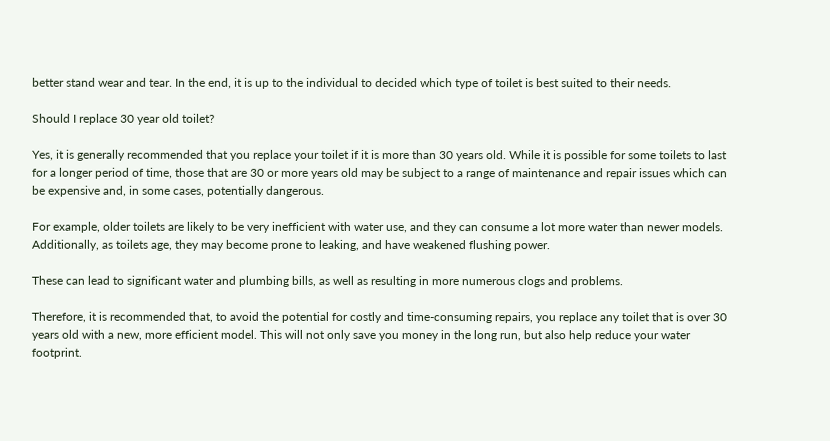better stand wear and tear. In the end, it is up to the individual to decided which type of toilet is best suited to their needs.

Should I replace 30 year old toilet?

Yes, it is generally recommended that you replace your toilet if it is more than 30 years old. While it is possible for some toilets to last for a longer period of time, those that are 30 or more years old may be subject to a range of maintenance and repair issues which can be expensive and, in some cases, potentially dangerous.

For example, older toilets are likely to be very inefficient with water use, and they can consume a lot more water than newer models. Additionally, as toilets age, they may become prone to leaking, and have weakened flushing power.

These can lead to significant water and plumbing bills, as well as resulting in more numerous clogs and problems.

Therefore, it is recommended that, to avoid the potential for costly and time-consuming repairs, you replace any toilet that is over 30 years old with a new, more efficient model. This will not only save you money in the long run, but also help reduce your water footprint.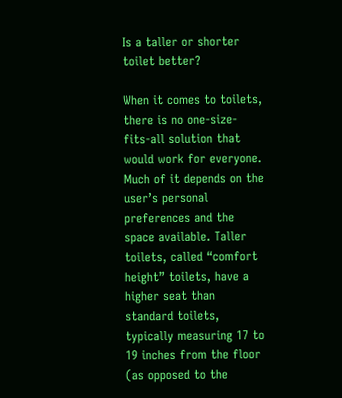Is a taller or shorter toilet better?

When it comes to toilets, there is no one-size-fits-all solution that would work for everyone. Much of it depends on the user’s personal preferences and the space available. Taller toilets, called “comfort height” toilets, have a higher seat than standard toilets, typically measuring 17 to 19 inches from the floor (as opposed to the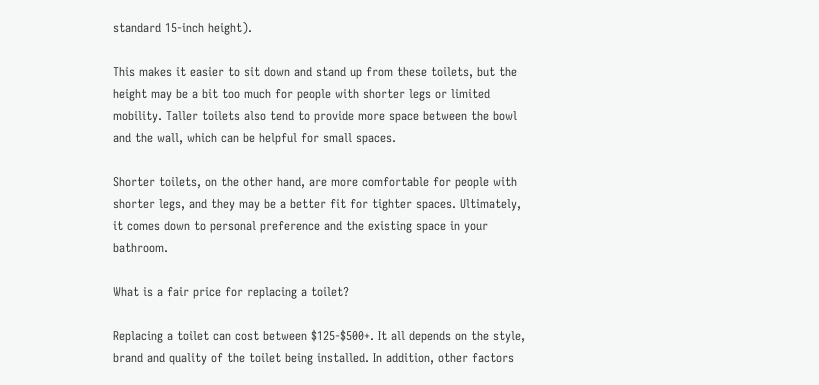standard 15-inch height).

This makes it easier to sit down and stand up from these toilets, but the height may be a bit too much for people with shorter legs or limited mobility. Taller toilets also tend to provide more space between the bowl and the wall, which can be helpful for small spaces.

Shorter toilets, on the other hand, are more comfortable for people with shorter legs, and they may be a better fit for tighter spaces. Ultimately, it comes down to personal preference and the existing space in your bathroom.

What is a fair price for replacing a toilet?

Replacing a toilet can cost between $125-$500+. It all depends on the style, brand and quality of the toilet being installed. In addition, other factors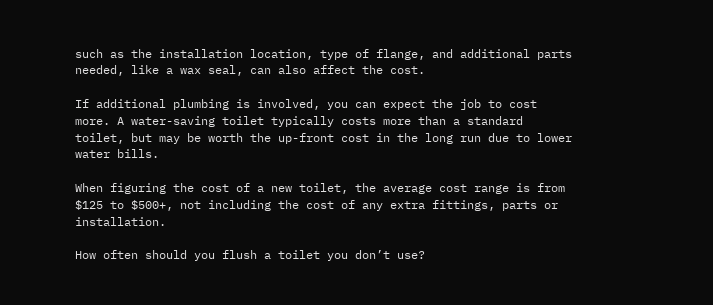such as the installation location, type of flange, and additional parts needed, like a wax seal, can also affect the cost.

If additional plumbing is involved, you can expect the job to cost more. A water-saving toilet typically costs more than a standard toilet, but may be worth the up-front cost in the long run due to lower water bills.

When figuring the cost of a new toilet, the average cost range is from $125 to $500+, not including the cost of any extra fittings, parts or installation.

How often should you flush a toilet you don’t use?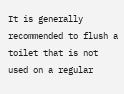It is generally recommended to flush a toilet that is not used on a regular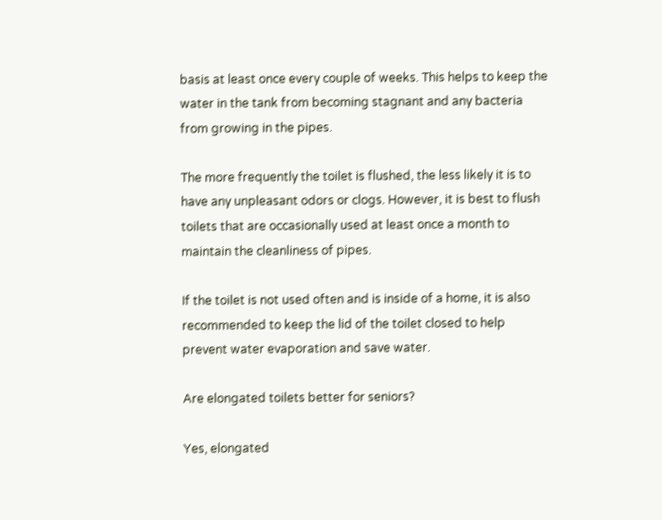basis at least once every couple of weeks. This helps to keep the water in the tank from becoming stagnant and any bacteria from growing in the pipes.

The more frequently the toilet is flushed, the less likely it is to have any unpleasant odors or clogs. However, it is best to flush toilets that are occasionally used at least once a month to maintain the cleanliness of pipes.

If the toilet is not used often and is inside of a home, it is also recommended to keep the lid of the toilet closed to help prevent water evaporation and save water.

Are elongated toilets better for seniors?

Yes, elongated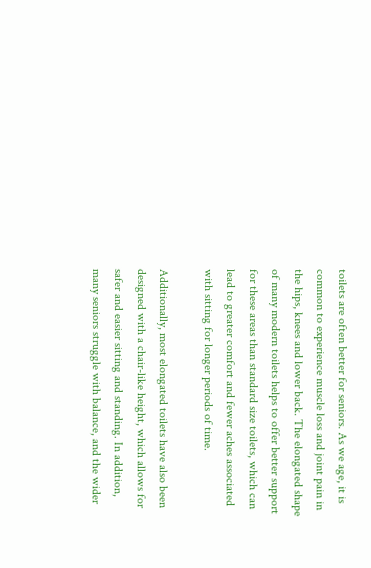toilets are often better for seniors. As we age, it is common to experience muscle loss and joint pain in the hips, knees and lower back. The elongated shape of many modern toilets helps to offer better support for these areas than standard size toilets, which can lead to greater comfort and fewer aches associated with sitting for longer periods of time.

Additionally, most elongated toilets have also been designed with a chair-like height, which allows for safer and easier sitting and standing. In addition, many seniors struggle with balance, and the wider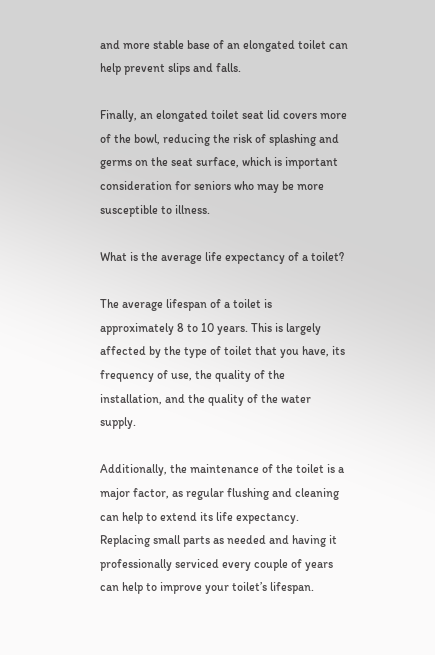and more stable base of an elongated toilet can help prevent slips and falls.

Finally, an elongated toilet seat lid covers more of the bowl, reducing the risk of splashing and germs on the seat surface, which is important consideration for seniors who may be more susceptible to illness.

What is the average life expectancy of a toilet?

The average lifespan of a toilet is approximately 8 to 10 years. This is largely affected by the type of toilet that you have, its frequency of use, the quality of the installation, and the quality of the water supply.

Additionally, the maintenance of the toilet is a major factor, as regular flushing and cleaning can help to extend its life expectancy. Replacing small parts as needed and having it professionally serviced every couple of years can help to improve your toilet’s lifespan.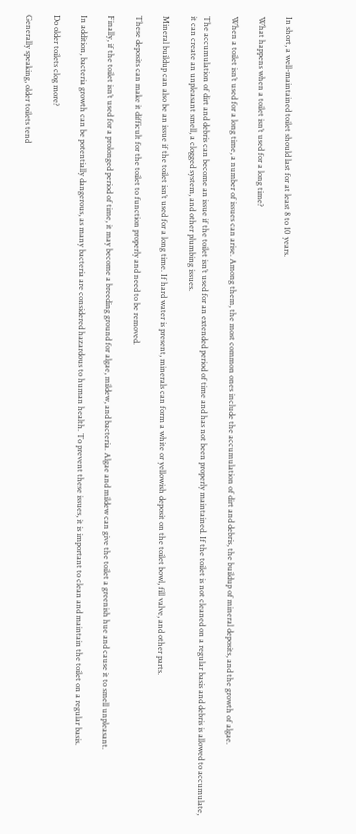In short, a well-maintained toilet should last for at least 8 to 10 years.

What happens when a toilet isn’t used for a long time?

When a toilet isn’t used for a long time, a number of issues can arise. Among them, the most common ones include the accumulation of dirt and debris, the buildup of mineral deposits, and the growth of algae.

The accumulation of dirt and debris can become an issue if the toilet isn’t used for an extended period of time and has not been properly maintained. If the toilet is not cleaned on a regular basis and debris is allowed to accumulate, it can create an unpleasant smell, a clogged system, and other plumbing issues.

Mineral buildup can also be an issue if the toilet isn’t used for a long time. If hard water is present, minerals can form a white or yellowish deposit on the toilet bowl, fill valve, and other parts.

These deposits can make it difficult for the toilet to function properly and need to be removed.

Finally, if the toilet isn’t used for a prolonged period of time, it may become a breeding ground for algae, mildew, and bacteria. Algae and mildew can give the toilet a greenish hue and cause it to smell unpleasant.

In addition, bacteria growth can be potentially dangerous, as many bacteria are considered hazardous to human health. To prevent these issues, it is important to clean and maintain the toilet on a regular basis.

Do older toilets clog more?

Generally speaking, older toilets tend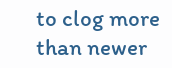to clog more than newer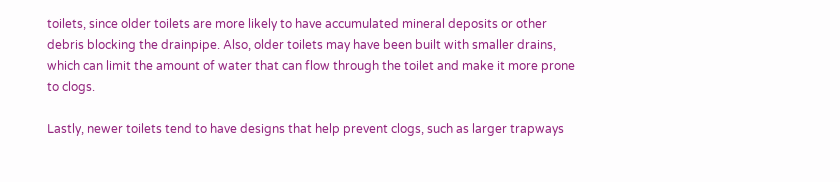toilets, since older toilets are more likely to have accumulated mineral deposits or other debris blocking the drainpipe. Also, older toilets may have been built with smaller drains, which can limit the amount of water that can flow through the toilet and make it more prone to clogs.

Lastly, newer toilets tend to have designs that help prevent clogs, such as larger trapways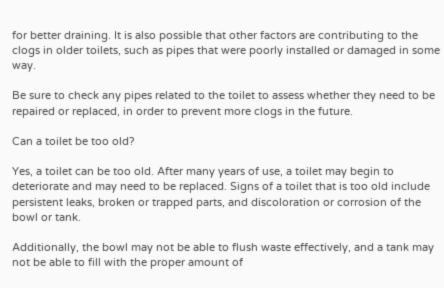for better draining. It is also possible that other factors are contributing to the clogs in older toilets, such as pipes that were poorly installed or damaged in some way.

Be sure to check any pipes related to the toilet to assess whether they need to be repaired or replaced, in order to prevent more clogs in the future.

Can a toilet be too old?

Yes, a toilet can be too old. After many years of use, a toilet may begin to deteriorate and may need to be replaced. Signs of a toilet that is too old include persistent leaks, broken or trapped parts, and discoloration or corrosion of the bowl or tank.

Additionally, the bowl may not be able to flush waste effectively, and a tank may not be able to fill with the proper amount of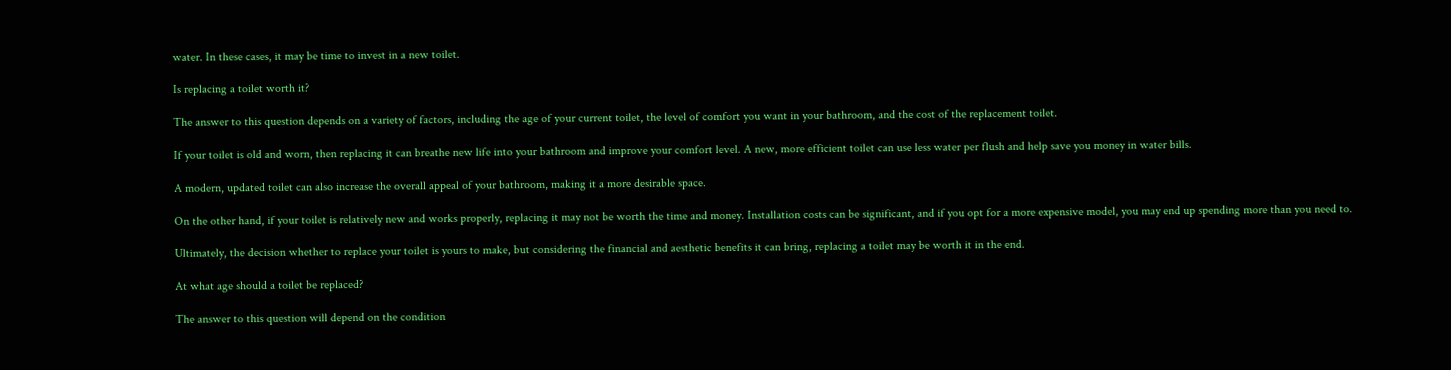water. In these cases, it may be time to invest in a new toilet.

Is replacing a toilet worth it?

The answer to this question depends on a variety of factors, including the age of your current toilet, the level of comfort you want in your bathroom, and the cost of the replacement toilet.

If your toilet is old and worn, then replacing it can breathe new life into your bathroom and improve your comfort level. A new, more efficient toilet can use less water per flush and help save you money in water bills.

A modern, updated toilet can also increase the overall appeal of your bathroom, making it a more desirable space.

On the other hand, if your toilet is relatively new and works properly, replacing it may not be worth the time and money. Installation costs can be significant, and if you opt for a more expensive model, you may end up spending more than you need to.

Ultimately, the decision whether to replace your toilet is yours to make, but considering the financial and aesthetic benefits it can bring, replacing a toilet may be worth it in the end.

At what age should a toilet be replaced?

The answer to this question will depend on the condition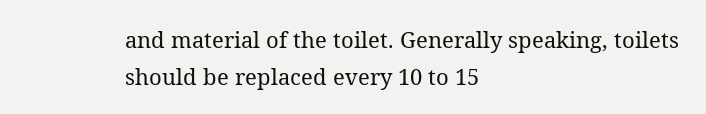and material of the toilet. Generally speaking, toilets should be replaced every 10 to 15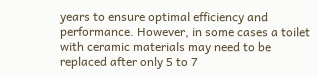years to ensure optimal efficiency and performance. However, in some cases a toilet with ceramic materials may need to be replaced after only 5 to 7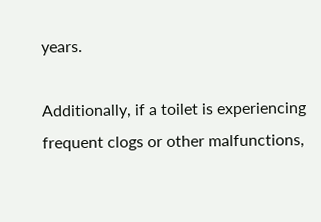years.

Additionally, if a toilet is experiencing frequent clogs or other malfunctions,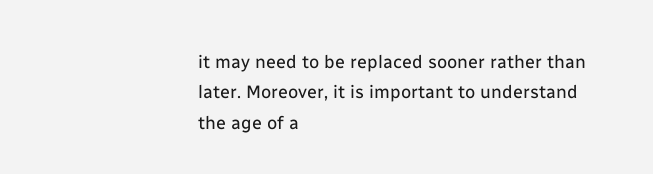it may need to be replaced sooner rather than later. Moreover, it is important to understand the age of a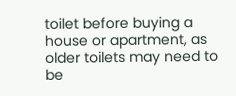toilet before buying a house or apartment, as older toilets may need to be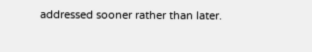addressed sooner rather than later.